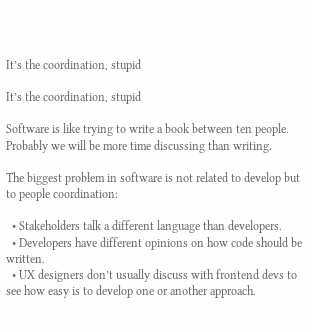It’s the coordination, stupid

It’s the coordination, stupid

Software is like trying to write a book between ten people. Probably we will be more time discussing than writing.

The biggest problem in software is not related to develop but to people coordination:

  • Stakeholders talk a different language than developers.
  • Developers have different opinions on how code should be written.
  • UX designers don’t usually discuss with frontend devs to see how easy is to develop one or another approach.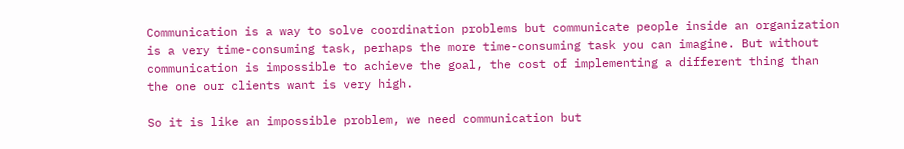Communication is a way to solve coordination problems but communicate people inside an organization is a very time-consuming task, perhaps the more time-consuming task you can imagine. But without communication is impossible to achieve the goal, the cost of implementing a different thing than the one our clients want is very high.

So it is like an impossible problem, we need communication but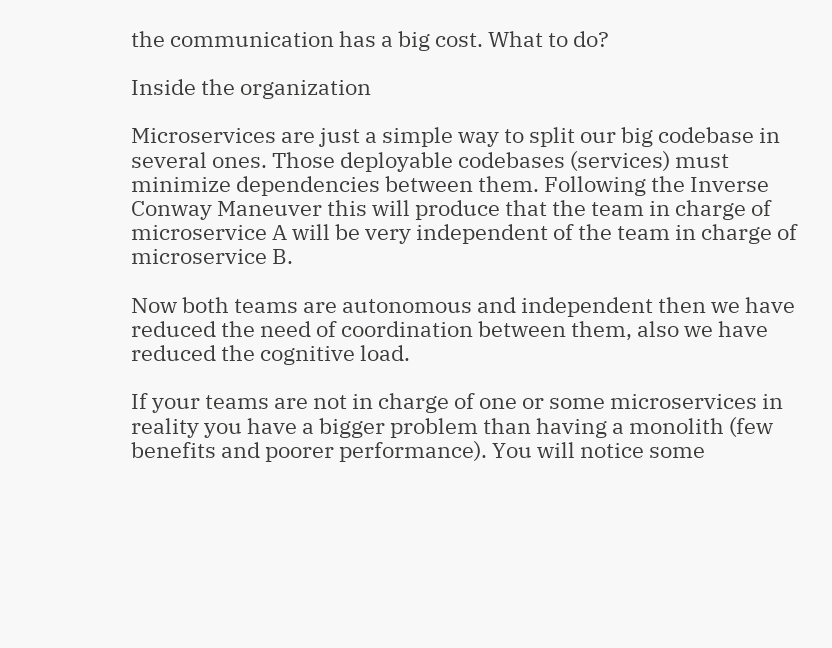the communication has a big cost. What to do?

Inside the organization

Microservices are just a simple way to split our big codebase in several ones. Those deployable codebases (services) must minimize dependencies between them. Following the Inverse Conway Maneuver this will produce that the team in charge of microservice A will be very independent of the team in charge of microservice B.

Now both teams are autonomous and independent then we have reduced the need of coordination between them, also we have reduced the cognitive load.

If your teams are not in charge of one or some microservices in reality you have a bigger problem than having a monolith (few benefits and poorer performance). You will notice some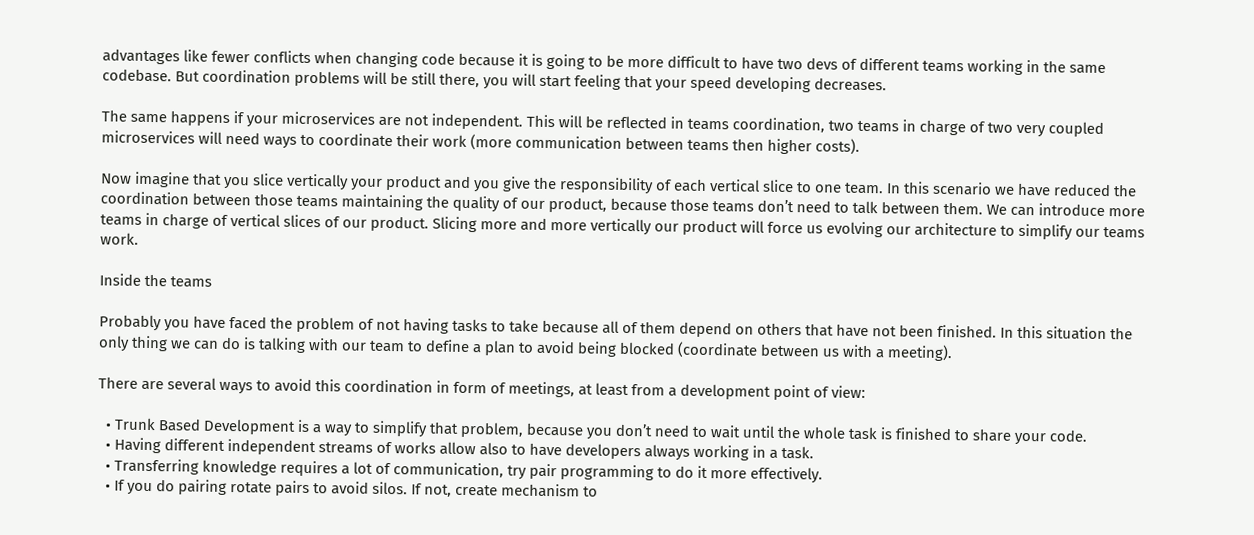advantages like fewer conflicts when changing code because it is going to be more difficult to have two devs of different teams working in the same codebase. But coordination problems will be still there, you will start feeling that your speed developing decreases.

The same happens if your microservices are not independent. This will be reflected in teams coordination, two teams in charge of two very coupled microservices will need ways to coordinate their work (more communication between teams then higher costs).

Now imagine that you slice vertically your product and you give the responsibility of each vertical slice to one team. In this scenario we have reduced the coordination between those teams maintaining the quality of our product, because those teams don’t need to talk between them. We can introduce more teams in charge of vertical slices of our product. Slicing more and more vertically our product will force us evolving our architecture to simplify our teams work.

Inside the teams

Probably you have faced the problem of not having tasks to take because all of them depend on others that have not been finished. In this situation the only thing we can do is talking with our team to define a plan to avoid being blocked (coordinate between us with a meeting).

There are several ways to avoid this coordination in form of meetings, at least from a development point of view:

  • Trunk Based Development is a way to simplify that problem, because you don’t need to wait until the whole task is finished to share your code.
  • Having different independent streams of works allow also to have developers always working in a task.
  • Transferring knowledge requires a lot of communication, try pair programming to do it more effectively.
  • If you do pairing rotate pairs to avoid silos. If not, create mechanism to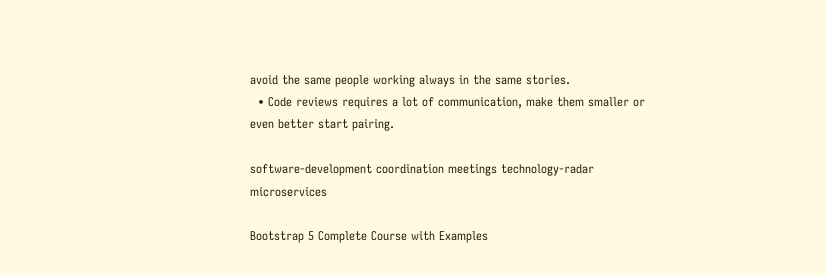avoid the same people working always in the same stories.
  • Code reviews requires a lot of communication, make them smaller or even better start pairing.

software-development coordination meetings technology-radar microservices

Bootstrap 5 Complete Course with Examples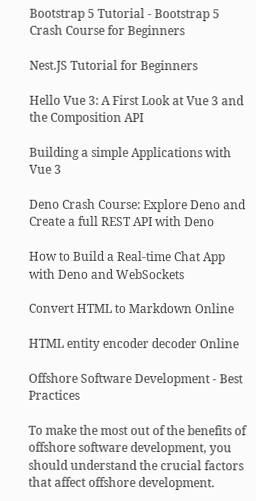Bootstrap 5 Tutorial - Bootstrap 5 Crash Course for Beginners

Nest.JS Tutorial for Beginners

Hello Vue 3: A First Look at Vue 3 and the Composition API

Building a simple Applications with Vue 3

Deno Crash Course: Explore Deno and Create a full REST API with Deno

How to Build a Real-time Chat App with Deno and WebSockets

Convert HTML to Markdown Online

HTML entity encoder decoder Online

Offshore Software Development - Best Practices

To make the most out of the benefits of offshore software development, you should understand the crucial factors that affect offshore development.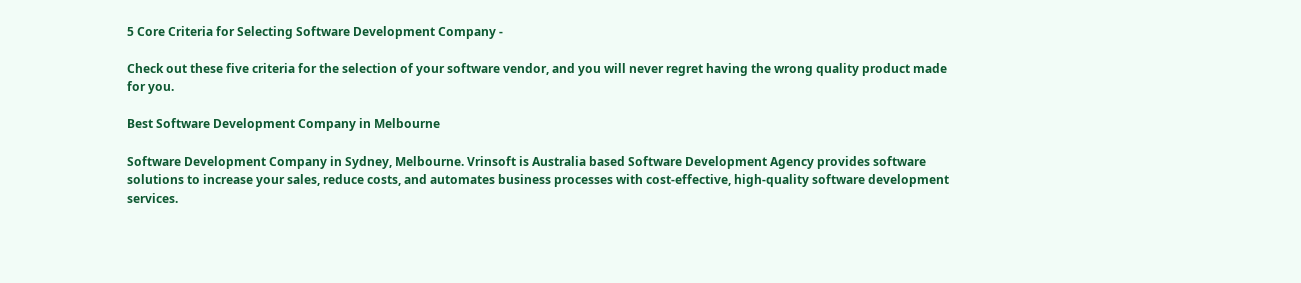5 Core Criteria for Selecting Software Development Company -

Check out these five criteria for the selection of your software vendor, and you will never regret having the wrong quality product made for you.

Best Software Development Company in Melbourne

Software Development Company in Sydney, Melbourne. Vrinsoft is Australia based Software Development Agency provides software solutions to increase your sales, reduce costs, and automates business processes with cost-effective, high-quality software development services.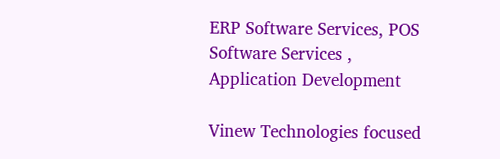ERP Software Services, POS Software Services , Application Development

Vinew Technologies focused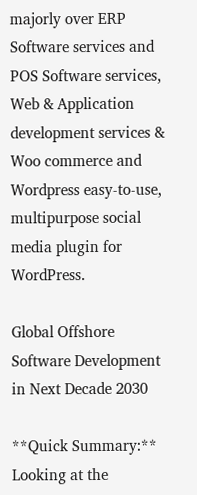majorly over ERP Software services and POS Software services, Web & Application development services & Woo commerce and Wordpress easy-to-use, multipurpose social media plugin for WordPress.

Global Offshore Software Development in Next Decade 2030

**Quick Summary:** Looking at the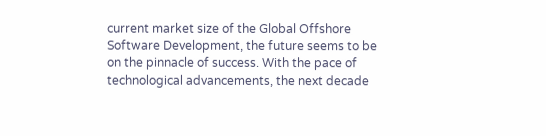current market size of the Global Offshore Software Development, the future seems to be on the pinnacle of success. With the pace of technological advancements, the next decade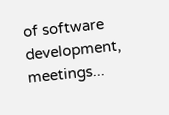of software development, meetings...